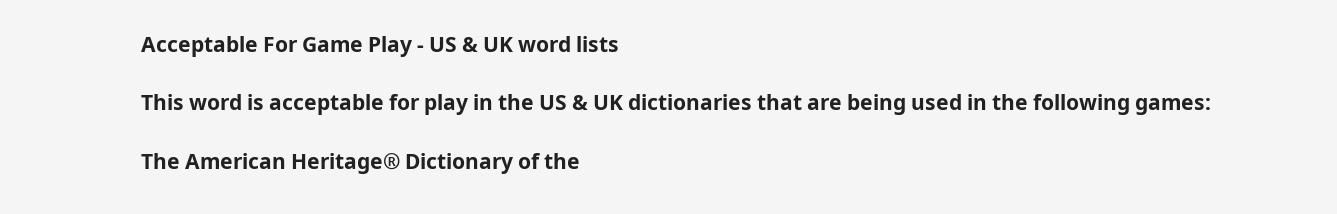Acceptable For Game Play - US & UK word lists

This word is acceptable for play in the US & UK dictionaries that are being used in the following games:

The American Heritage® Dictionary of the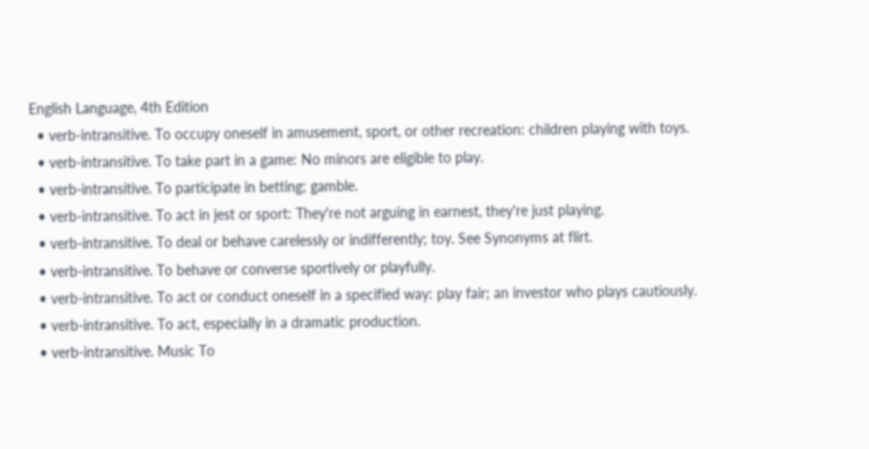English Language, 4th Edition
  • verb-intransitive. To occupy oneself in amusement, sport, or other recreation: children playing with toys.
  • verb-intransitive. To take part in a game: No minors are eligible to play.
  • verb-intransitive. To participate in betting; gamble.
  • verb-intransitive. To act in jest or sport: They're not arguing in earnest, they're just playing.
  • verb-intransitive. To deal or behave carelessly or indifferently; toy. See Synonyms at flirt.
  • verb-intransitive. To behave or converse sportively or playfully.
  • verb-intransitive. To act or conduct oneself in a specified way: play fair; an investor who plays cautiously.
  • verb-intransitive. To act, especially in a dramatic production.
  • verb-intransitive. Music To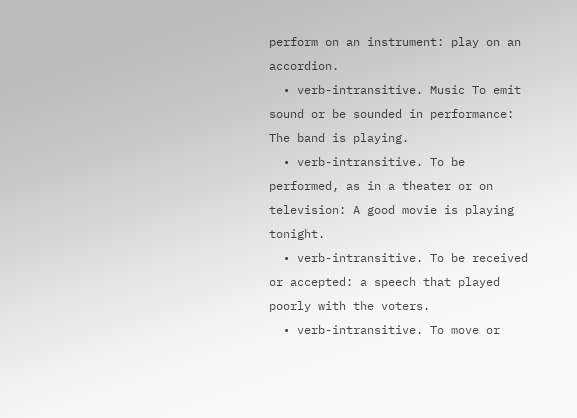perform on an instrument: play on an accordion.
  • verb-intransitive. Music To emit sound or be sounded in performance: The band is playing.
  • verb-intransitive. To be performed, as in a theater or on television: A good movie is playing tonight.
  • verb-intransitive. To be received or accepted: a speech that played poorly with the voters.
  • verb-intransitive. To move or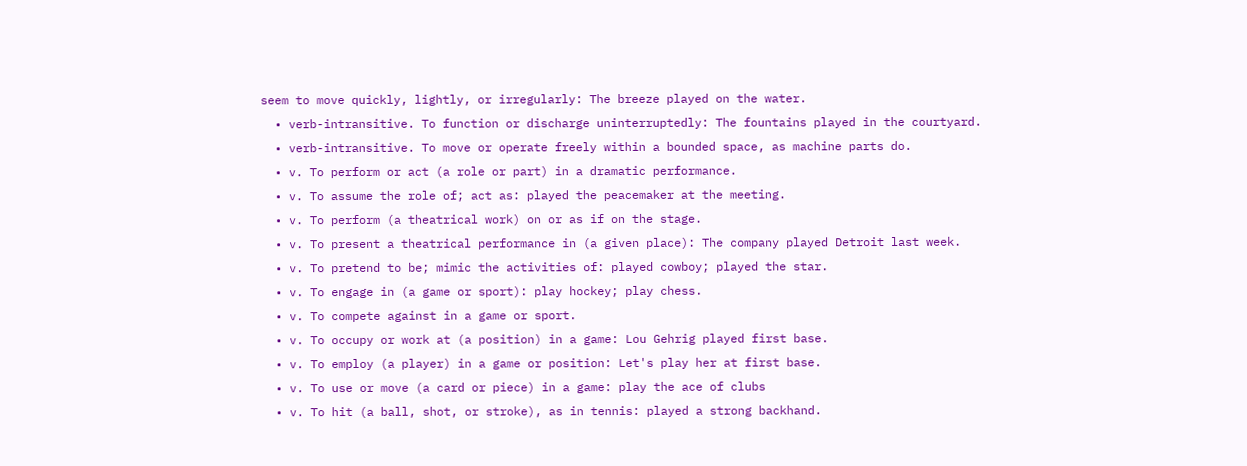seem to move quickly, lightly, or irregularly: The breeze played on the water.
  • verb-intransitive. To function or discharge uninterruptedly: The fountains played in the courtyard.
  • verb-intransitive. To move or operate freely within a bounded space, as machine parts do.
  • v. To perform or act (a role or part) in a dramatic performance.
  • v. To assume the role of; act as: played the peacemaker at the meeting.
  • v. To perform (a theatrical work) on or as if on the stage.
  • v. To present a theatrical performance in (a given place): The company played Detroit last week.
  • v. To pretend to be; mimic the activities of: played cowboy; played the star.
  • v. To engage in (a game or sport): play hockey; play chess.
  • v. To compete against in a game or sport.
  • v. To occupy or work at (a position) in a game: Lou Gehrig played first base.
  • v. To employ (a player) in a game or position: Let's play her at first base.
  • v. To use or move (a card or piece) in a game: play the ace of clubs
  • v. To hit (a ball, shot, or stroke), as in tennis: played a strong backhand.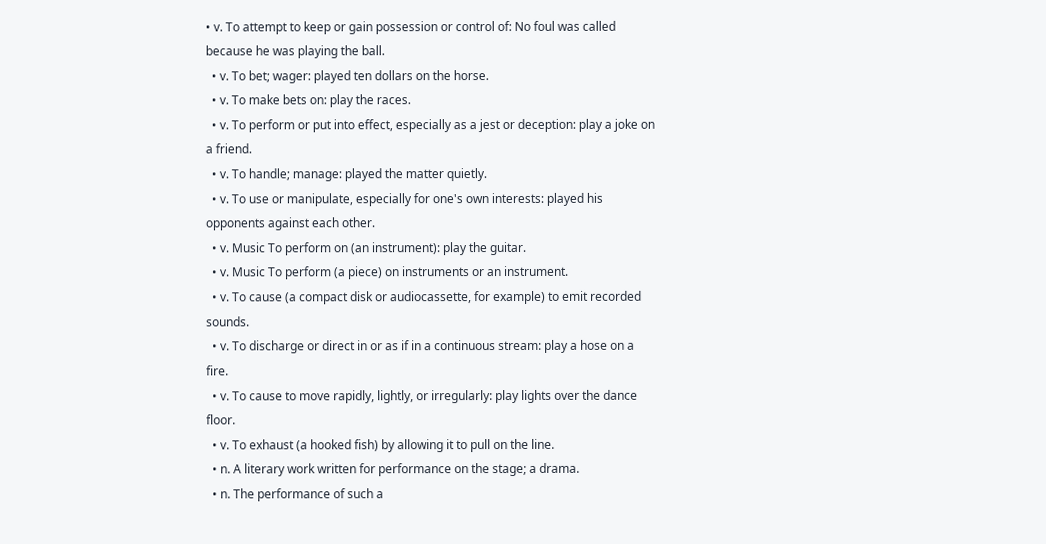• v. To attempt to keep or gain possession or control of: No foul was called because he was playing the ball.
  • v. To bet; wager: played ten dollars on the horse.
  • v. To make bets on: play the races.
  • v. To perform or put into effect, especially as a jest or deception: play a joke on a friend.
  • v. To handle; manage: played the matter quietly.
  • v. To use or manipulate, especially for one's own interests: played his opponents against each other.
  • v. Music To perform on (an instrument): play the guitar.
  • v. Music To perform (a piece) on instruments or an instrument.
  • v. To cause (a compact disk or audiocassette, for example) to emit recorded sounds.
  • v. To discharge or direct in or as if in a continuous stream: play a hose on a fire.
  • v. To cause to move rapidly, lightly, or irregularly: play lights over the dance floor.
  • v. To exhaust (a hooked fish) by allowing it to pull on the line.
  • n. A literary work written for performance on the stage; a drama.
  • n. The performance of such a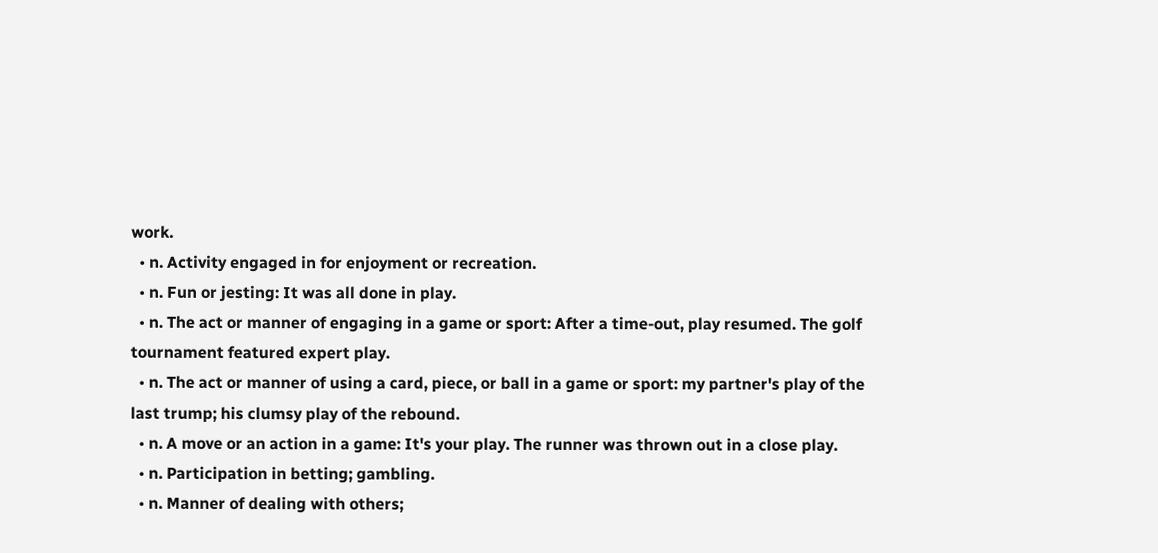work.
  • n. Activity engaged in for enjoyment or recreation.
  • n. Fun or jesting: It was all done in play.
  • n. The act or manner of engaging in a game or sport: After a time-out, play resumed. The golf tournament featured expert play.
  • n. The act or manner of using a card, piece, or ball in a game or sport: my partner's play of the last trump; his clumsy play of the rebound.
  • n. A move or an action in a game: It's your play. The runner was thrown out in a close play.
  • n. Participation in betting; gambling.
  • n. Manner of dealing with others;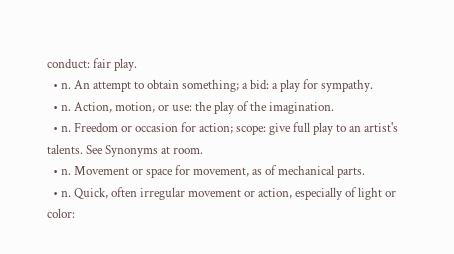conduct: fair play.
  • n. An attempt to obtain something; a bid: a play for sympathy.
  • n. Action, motion, or use: the play of the imagination.
  • n. Freedom or occasion for action; scope: give full play to an artist's talents. See Synonyms at room.
  • n. Movement or space for movement, as of mechanical parts.
  • n. Quick, often irregular movement or action, especially of light or color: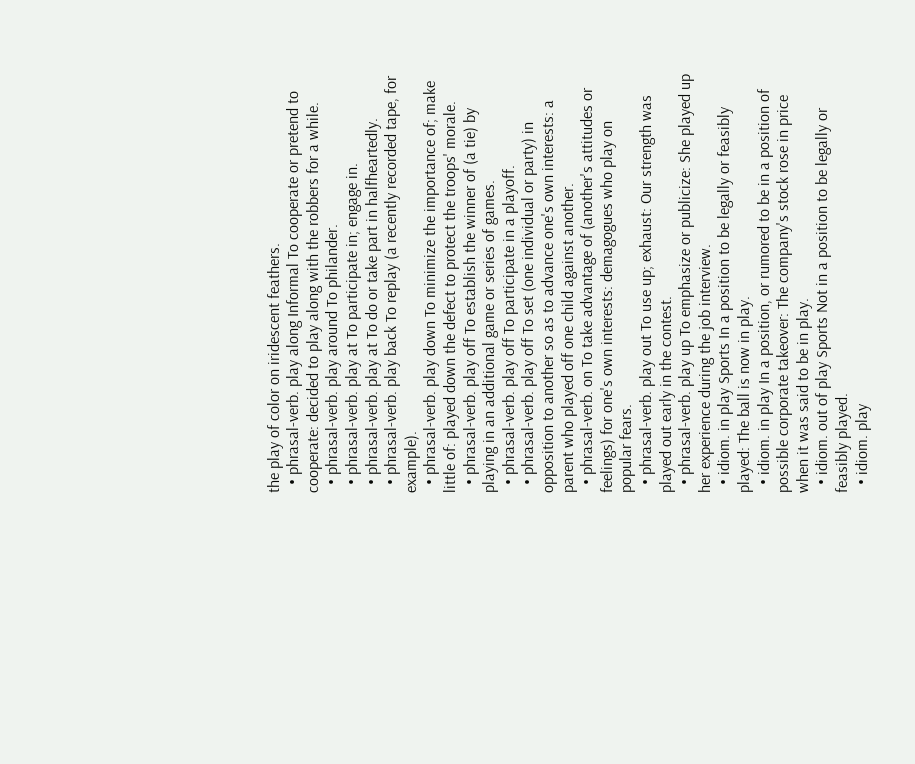the play of color on iridescent feathers.
  • phrasal-verb. play along Informal To cooperate or pretend to cooperate: decided to play along with the robbers for a while.
  • phrasal-verb. play around To philander.
  • phrasal-verb. play at To participate in; engage in.
  • phrasal-verb. play at To do or take part in halfheartedly.
  • phrasal-verb. play back To replay (a recently recorded tape, for example).
  • phrasal-verb. play down To minimize the importance of; make little of: played down the defect to protect the troops' morale.
  • phrasal-verb. play off To establish the winner of (a tie) by playing in an additional game or series of games.
  • phrasal-verb. play off To participate in a playoff.
  • phrasal-verb. play off To set (one individual or party) in opposition to another so as to advance one's own interests: a parent who played off one child against another.
  • phrasal-verb. on To take advantage of (another's attitudes or feelings) for one's own interests: demagogues who play on popular fears.
  • phrasal-verb. play out To use up; exhaust: Our strength was played out early in the contest.
  • phrasal-verb. play up To emphasize or publicize: She played up her experience during the job interview.
  • idiom. in play Sports In a position to be legally or feasibly played: The ball is now in play.
  • idiom. in play In a position, or rumored to be in a position of possible corporate takeover: The company's stock rose in price when it was said to be in play.
  • idiom. out of play Sports Not in a position to be legally or feasibly played.
  • idiom. play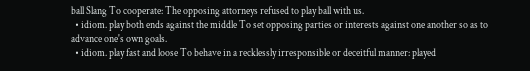ball Slang To cooperate: The opposing attorneys refused to play ball with us.
  • idiom. play both ends against the middle To set opposing parties or interests against one another so as to advance one's own goals.
  • idiom. play fast and loose To behave in a recklessly irresponsible or deceitful manner: played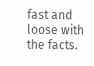fast and loose with the facts.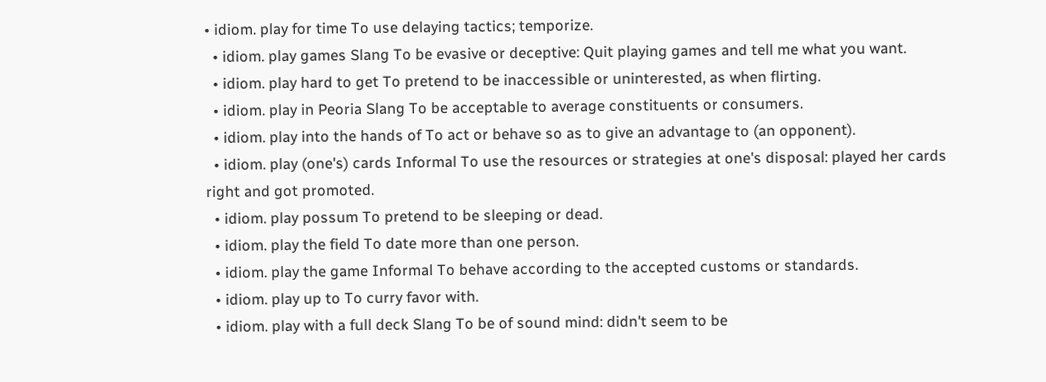• idiom. play for time To use delaying tactics; temporize.
  • idiom. play games Slang To be evasive or deceptive: Quit playing games and tell me what you want.
  • idiom. play hard to get To pretend to be inaccessible or uninterested, as when flirting.
  • idiom. play in Peoria Slang To be acceptable to average constituents or consumers.
  • idiom. play into the hands of To act or behave so as to give an advantage to (an opponent).
  • idiom. play (one's) cards Informal To use the resources or strategies at one's disposal: played her cards right and got promoted.
  • idiom. play possum To pretend to be sleeping or dead.
  • idiom. play the field To date more than one person.
  • idiom. play the game Informal To behave according to the accepted customs or standards.
  • idiom. play up to To curry favor with.
  • idiom. play with a full deck Slang To be of sound mind: didn't seem to be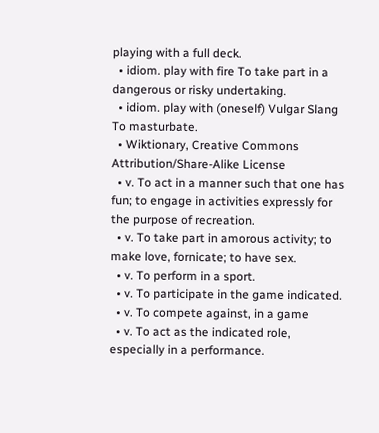playing with a full deck.
  • idiom. play with fire To take part in a dangerous or risky undertaking.
  • idiom. play with (oneself) Vulgar Slang To masturbate.
  • Wiktionary, Creative Commons Attribution/Share-Alike License
  • v. To act in a manner such that one has fun; to engage in activities expressly for the purpose of recreation.
  • v. To take part in amorous activity; to make love, fornicate; to have sex.
  • v. To perform in a sport.
  • v. To participate in the game indicated.
  • v. To compete against, in a game
  • v. To act as the indicated role, especially in a performance.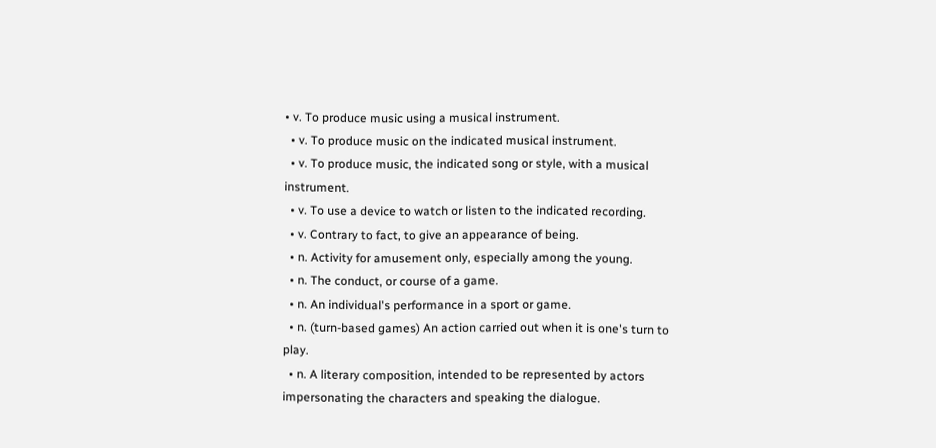• v. To produce music using a musical instrument.
  • v. To produce music on the indicated musical instrument.
  • v. To produce music, the indicated song or style, with a musical instrument.
  • v. To use a device to watch or listen to the indicated recording.
  • v. Contrary to fact, to give an appearance of being.
  • n. Activity for amusement only, especially among the young.
  • n. The conduct, or course of a game.
  • n. An individual's performance in a sport or game.
  • n. (turn-based games) An action carried out when it is one's turn to play.
  • n. A literary composition, intended to be represented by actors impersonating the characters and speaking the dialogue.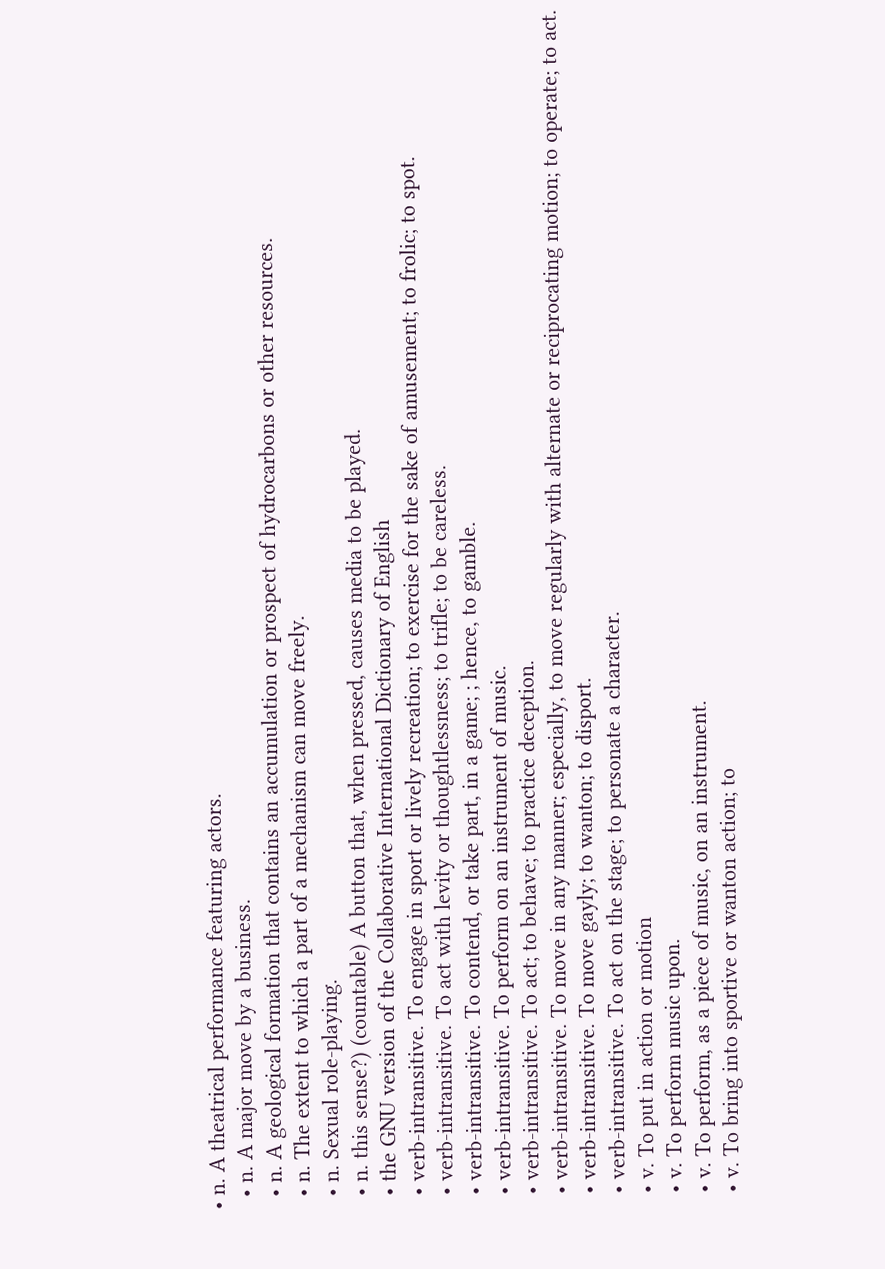• n. A theatrical performance featuring actors.
  • n. A major move by a business.
  • n. A geological formation that contains an accumulation or prospect of hydrocarbons or other resources.
  • n. The extent to which a part of a mechanism can move freely.
  • n. Sexual role-playing.
  • n. this sense?) (countable) A button that, when pressed, causes media to be played.
  • the GNU version of the Collaborative International Dictionary of English
  • verb-intransitive. To engage in sport or lively recreation; to exercise for the sake of amusement; to frolic; to spot.
  • verb-intransitive. To act with levity or thoughtlessness; to trifle; to be careless.
  • verb-intransitive. To contend, or take part, in a game; ; hence, to gamble.
  • verb-intransitive. To perform on an instrument of music.
  • verb-intransitive. To act; to behave; to practice deception.
  • verb-intransitive. To move in any manner; especially, to move regularly with alternate or reciprocating motion; to operate; to act.
  • verb-intransitive. To move gayly; to wanton; to disport.
  • verb-intransitive. To act on the stage; to personate a character.
  • v. To put in action or motion
  • v. To perform music upon.
  • v. To perform, as a piece of music, on an instrument.
  • v. To bring into sportive or wanton action; to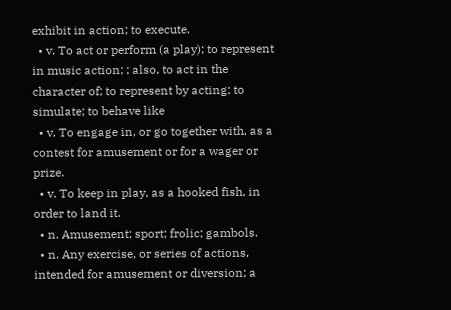exhibit in action; to execute.
  • v. To act or perform (a play); to represent in music action; ; also, to act in the character of; to represent by acting; to simulate; to behave like
  • v. To engage in, or go together with, as a contest for amusement or for a wager or prize.
  • v. To keep in play, as a hooked fish, in order to land it.
  • n. Amusement; sport; frolic; gambols.
  • n. Any exercise, or series of actions, intended for amusement or diversion; a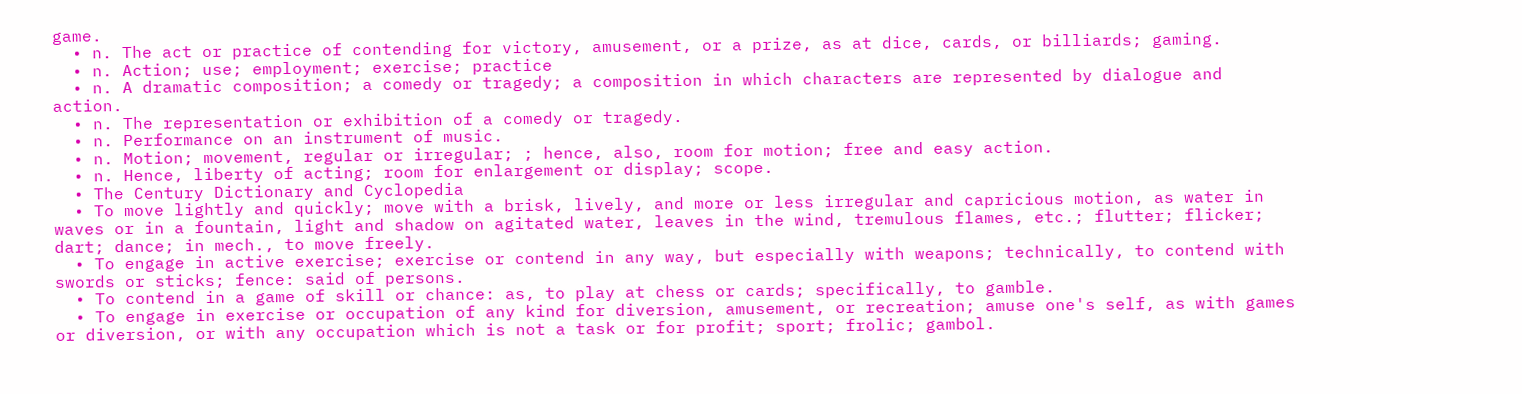game.
  • n. The act or practice of contending for victory, amusement, or a prize, as at dice, cards, or billiards; gaming.
  • n. Action; use; employment; exercise; practice
  • n. A dramatic composition; a comedy or tragedy; a composition in which characters are represented by dialogue and action.
  • n. The representation or exhibition of a comedy or tragedy.
  • n. Performance on an instrument of music.
  • n. Motion; movement, regular or irregular; ; hence, also, room for motion; free and easy action.
  • n. Hence, liberty of acting; room for enlargement or display; scope.
  • The Century Dictionary and Cyclopedia
  • To move lightly and quickly; move with a brisk, lively, and more or less irregular and capricious motion, as water in waves or in a fountain, light and shadow on agitated water, leaves in the wind, tremulous flames, etc.; flutter; flicker; dart; dance; in mech., to move freely.
  • To engage in active exercise; exercise or contend in any way, but especially with weapons; technically, to contend with swords or sticks; fence: said of persons.
  • To contend in a game of skill or chance: as, to play at chess or cards; specifically, to gamble.
  • To engage in exercise or occupation of any kind for diversion, amusement, or recreation; amuse one's self, as with games or diversion, or with any occupation which is not a task or for profit; sport; frolic; gambol.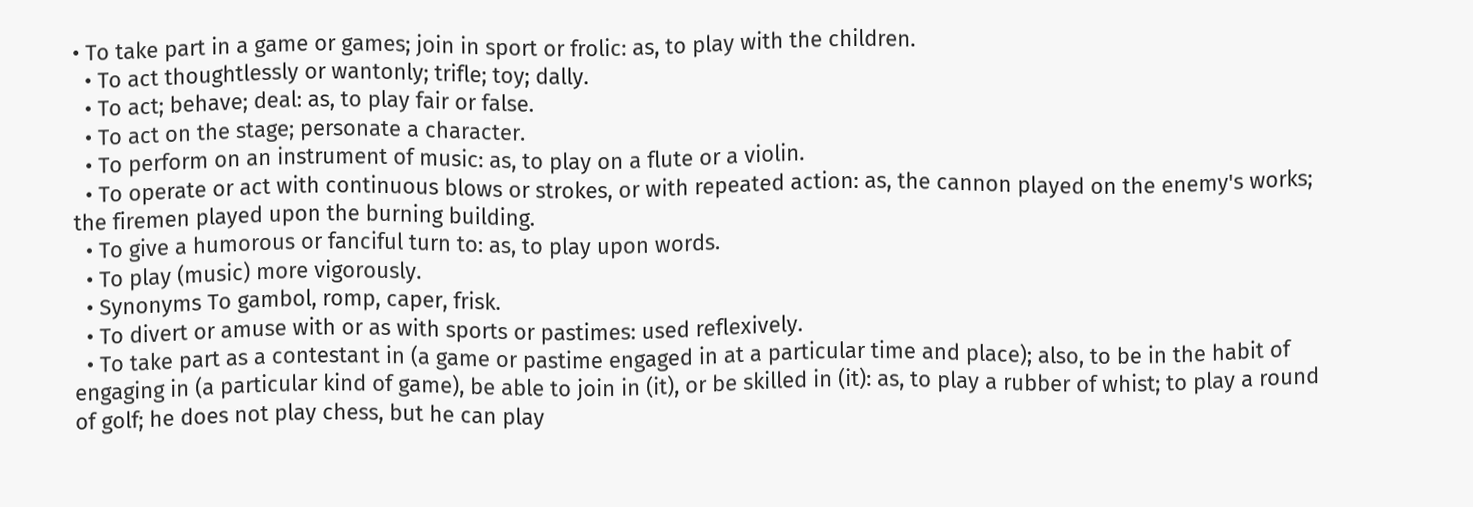• To take part in a game or games; join in sport or frolic: as, to play with the children.
  • To act thoughtlessly or wantonly; trifle; toy; dally.
  • To act; behave; deal: as, to play fair or false.
  • To act on the stage; personate a character.
  • To perform on an instrument of music: as, to play on a flute or a violin.
  • To operate or act with continuous blows or strokes, or with repeated action: as, the cannon played on the enemy's works; the firemen played upon the burning building.
  • To give a humorous or fanciful turn to: as, to play upon words.
  • To play (music) more vigorously.
  • Synonyms To gambol, romp, caper, frisk.
  • To divert or amuse with or as with sports or pastimes: used reflexively.
  • To take part as a contestant in (a game or pastime engaged in at a particular time and place); also, to be in the habit of engaging in (a particular kind of game), be able to join in (it), or be skilled in (it): as, to play a rubber of whist; to play a round of golf; he does not play chess, but he can play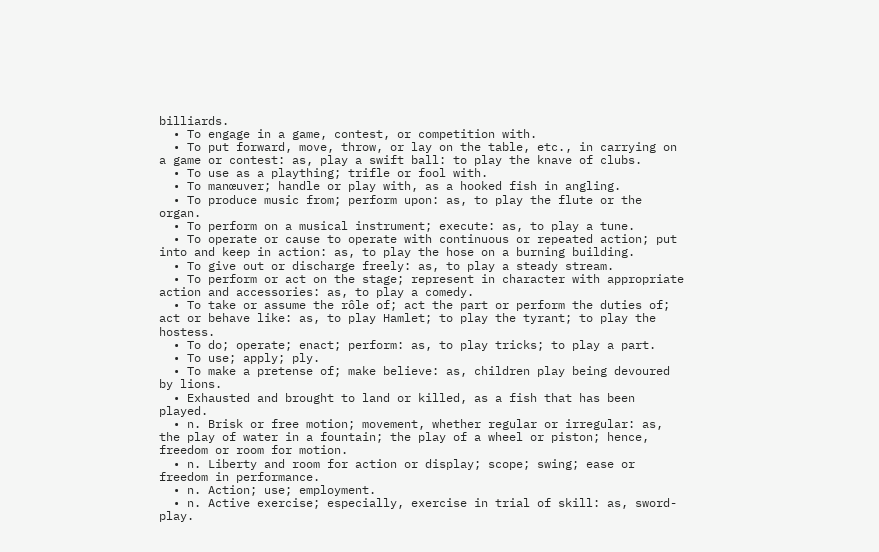billiards.
  • To engage in a game, contest, or competition with.
  • To put forward, move, throw, or lay on the table, etc., in carrying on a game or contest: as, play a swift ball: to play the knave of clubs.
  • To use as a plaything; trifle or fool with.
  • To manœuver; handle or play with, as a hooked fish in angling.
  • To produce music from; perform upon: as, to play the flute or the organ.
  • To perform on a musical instrument; execute: as, to play a tune.
  • To operate or cause to operate with continuous or repeated action; put into and keep in action: as, to play the hose on a burning building.
  • To give out or discharge freely: as, to play a steady stream.
  • To perform or act on the stage; represent in character with appropriate action and accessories: as, to play a comedy.
  • To take or assume the rôle of; act the part or perform the duties of; act or behave like: as, to play Hamlet; to play the tyrant; to play the hostess.
  • To do; operate; enact; perform: as, to play tricks; to play a part.
  • To use; apply; ply.
  • To make a pretense of; make believe: as, children play being devoured by lions.
  • Exhausted and brought to land or killed, as a fish that has been played.
  • n. Brisk or free motion; movement, whether regular or irregular: as, the play of water in a fountain; the play of a wheel or piston; hence, freedom or room for motion.
  • n. Liberty and room for action or display; scope; swing; ease or freedom in performance.
  • n. Action; use; employment.
  • n. Active exercise; especially, exercise in trial of skill: as, sword-play.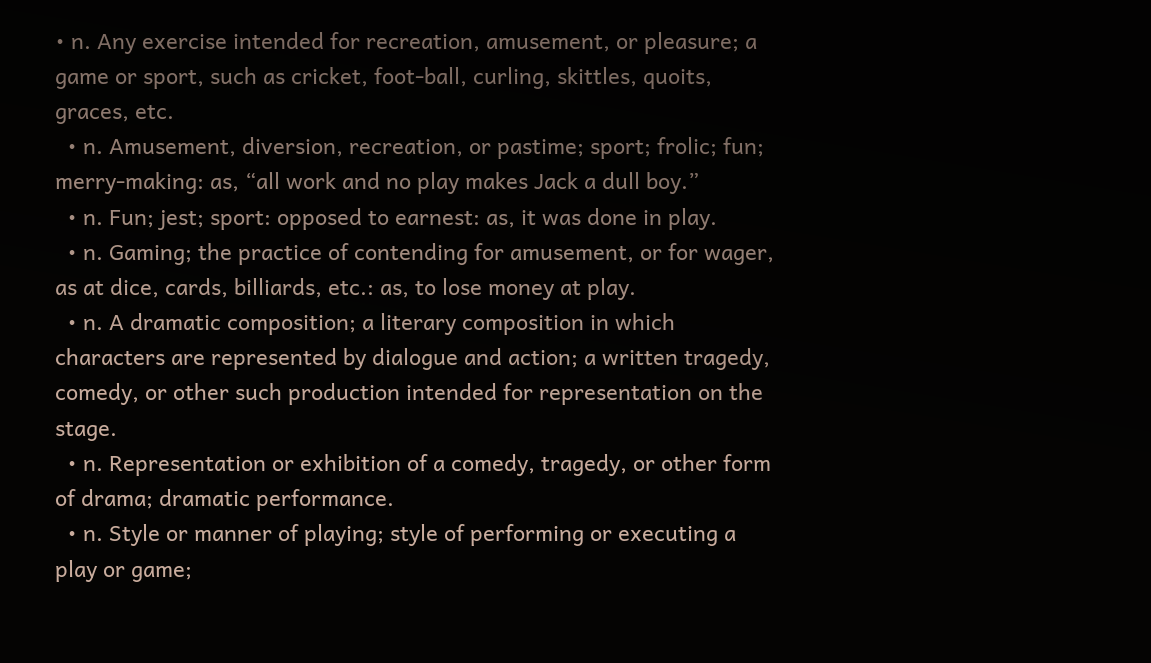• n. Any exercise intended for recreation, amusement, or pleasure; a game or sport, such as cricket, foot-ball, curling, skittles, quoits, graces, etc.
  • n. Amusement, diversion, recreation, or pastime; sport; frolic; fun; merry-making: as, “all work and no play makes Jack a dull boy.”
  • n. Fun; jest; sport: opposed to earnest: as, it was done in play.
  • n. Gaming; the practice of contending for amusement, or for wager, as at dice, cards, billiards, etc.: as, to lose money at play.
  • n. A dramatic composition; a literary composition in which characters are represented by dialogue and action; a written tragedy, comedy, or other such production intended for representation on the stage.
  • n. Representation or exhibition of a comedy, tragedy, or other form of drama; dramatic performance.
  • n. Style or manner of playing; style of performing or executing a play or game;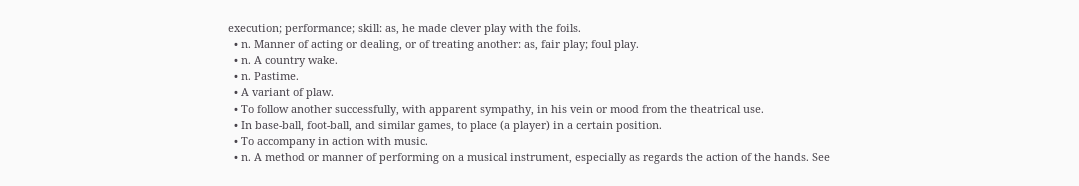execution; performance; skill: as, he made clever play with the foils.
  • n. Manner of acting or dealing, or of treating another: as, fair play; foul play.
  • n. A country wake.
  • n. Pastime.
  • A variant of plaw.
  • To follow another successfully, with apparent sympathy, in his vein or mood from the theatrical use.
  • In base-ball, foot-ball, and similar games, to place (a player) in a certain position.
  • To accompany in action with music.
  • n. A method or manner of performing on a musical instrument, especially as regards the action of the hands. See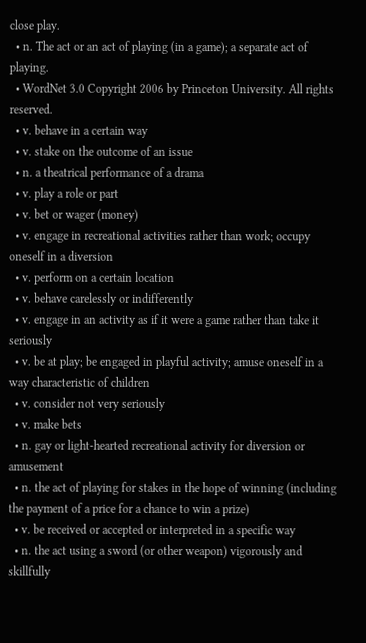close play.
  • n. The act or an act of playing (in a game); a separate act of playing.
  • WordNet 3.0 Copyright 2006 by Princeton University. All rights reserved.
  • v. behave in a certain way
  • v. stake on the outcome of an issue
  • n. a theatrical performance of a drama
  • v. play a role or part
  • v. bet or wager (money)
  • v. engage in recreational activities rather than work; occupy oneself in a diversion
  • v. perform on a certain location
  • v. behave carelessly or indifferently
  • v. engage in an activity as if it were a game rather than take it seriously
  • v. be at play; be engaged in playful activity; amuse oneself in a way characteristic of children
  • v. consider not very seriously
  • v. make bets
  • n. gay or light-hearted recreational activity for diversion or amusement
  • n. the act of playing for stakes in the hope of winning (including the payment of a price for a chance to win a prize)
  • v. be received or accepted or interpreted in a specific way
  • n. the act using a sword (or other weapon) vigorously and skillfully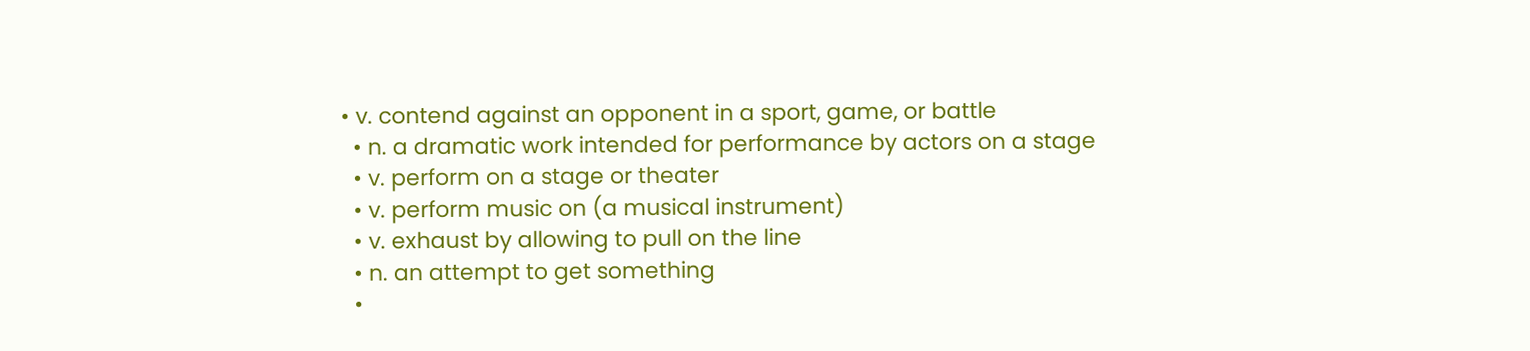• v. contend against an opponent in a sport, game, or battle
  • n. a dramatic work intended for performance by actors on a stage
  • v. perform on a stage or theater
  • v. perform music on (a musical instrument)
  • v. exhaust by allowing to pull on the line
  • n. an attempt to get something
  •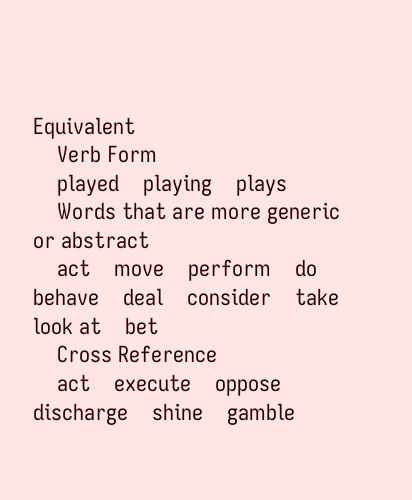Equivalent
    Verb Form
    played    playing    plays
    Words that are more generic or abstract
    act    move    perform    do    behave    deal    consider    take    look at    bet
    Cross Reference
    act    execute    oppose    discharge    shine    gamble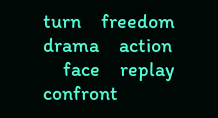turn    freedom    drama    action
    face    replay    confront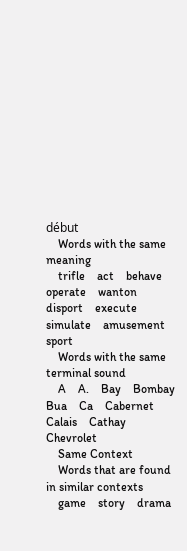début
    Words with the same meaning
    trifle    act    behave    operate    wanton    disport    execute    simulate    amusement    sport
    Words with the same terminal sound
    A    A.    Bay    Bombay    Bua    Ca    Cabernet    Calais    Cathay    Chevrolet
    Same Context
    Words that are found in similar contexts
    game    story    drama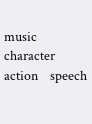music    character    action    speech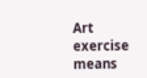Art    exercise    means